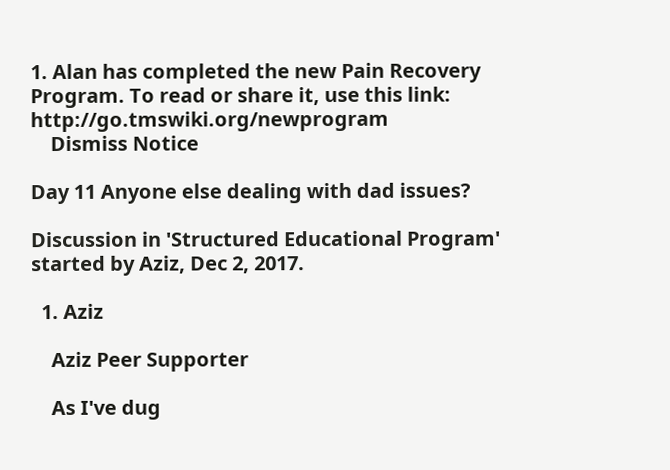1. Alan has completed the new Pain Recovery Program. To read or share it, use this link: http://go.tmswiki.org/newprogram
    Dismiss Notice

Day 11 Anyone else dealing with dad issues?

Discussion in 'Structured Educational Program' started by Aziz, Dec 2, 2017.

  1. Aziz

    Aziz Peer Supporter

    As I've dug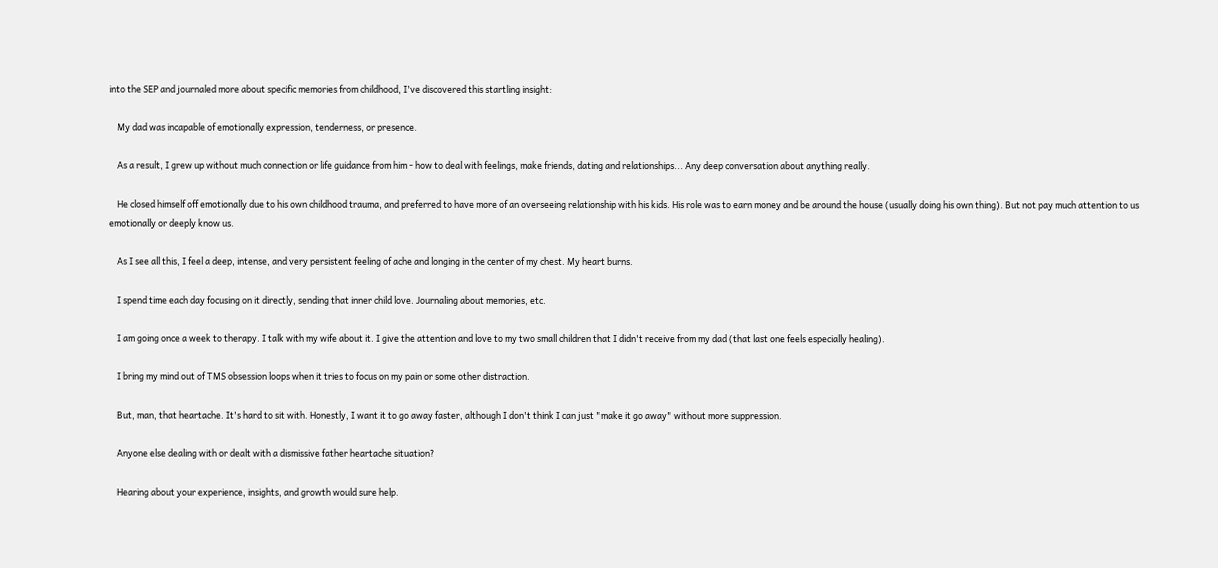into the SEP and journaled more about specific memories from childhood, I've discovered this startling insight:

    My dad was incapable of emotionally expression, tenderness, or presence.

    As a result, I grew up without much connection or life guidance from him - how to deal with feelings, make friends, dating and relationships... Any deep conversation about anything really.

    He closed himself off emotionally due to his own childhood trauma, and preferred to have more of an overseeing relationship with his kids. His role was to earn money and be around the house (usually doing his own thing). But not pay much attention to us emotionally or deeply know us.

    As I see all this, I feel a deep, intense, and very persistent feeling of ache and longing in the center of my chest. My heart burns.

    I spend time each day focusing on it directly, sending that inner child love. Journaling about memories, etc.

    I am going once a week to therapy. I talk with my wife about it. I give the attention and love to my two small children that I didn't receive from my dad (that last one feels especially healing).

    I bring my mind out of TMS obsession loops when it tries to focus on my pain or some other distraction.

    But, man, that heartache. It's hard to sit with. Honestly, I want it to go away faster, although I don't think I can just "make it go away" without more suppression.

    Anyone else dealing with or dealt with a dismissive father heartache situation?

    Hearing about your experience, insights, and growth would sure help.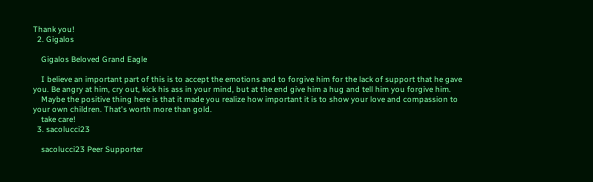Thank you!
  2. Gigalos

    Gigalos Beloved Grand Eagle

    I believe an important part of this is to accept the emotions and to forgive him for the lack of support that he gave you. Be angry at him, cry out, kick his ass in your mind, but at the end give him a hug and tell him you forgive him.
    Maybe the positive thing here is that it made you realize how important it is to show your love and compassion to your own children. That's worth more than gold.
    take care!
  3. sacolucci23

    sacolucci23 Peer Supporter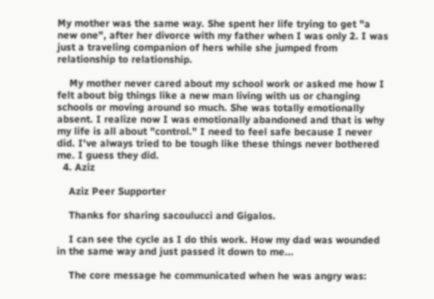My mother was the same way. She spent her life trying to get "a new one", after her divorce with my father when I was only 2. I was just a traveling companion of hers while she jumped from relationship to relationship.

    My mother never cared about my school work or asked me how I felt about big things like a new man living with us or changing schools or moving around so much. She was totally emotionally absent. I realize now I was emotionally abandoned and that is why my life is all about "control." I need to feel safe because I never did. I've always tried to be tough like these things never bothered me. I guess they did.
  4. Aziz

    Aziz Peer Supporter

    Thanks for sharing sacoulucci and Gigalos.

    I can see the cycle as I do this work. How my dad was wounded in the same way and just passed it down to me...

    The core message he communicated when he was angry was: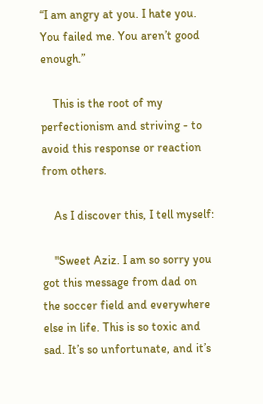“I am angry at you. I hate you. You failed me. You aren’t good enough.”

    This is the root of my perfectionism and striving - to avoid this response or reaction from others.

    As I discover this, I tell myself:

    "Sweet Aziz. I am so sorry you got this message from dad on the soccer field and everywhere else in life. This is so toxic and sad. It’s so unfortunate, and it’s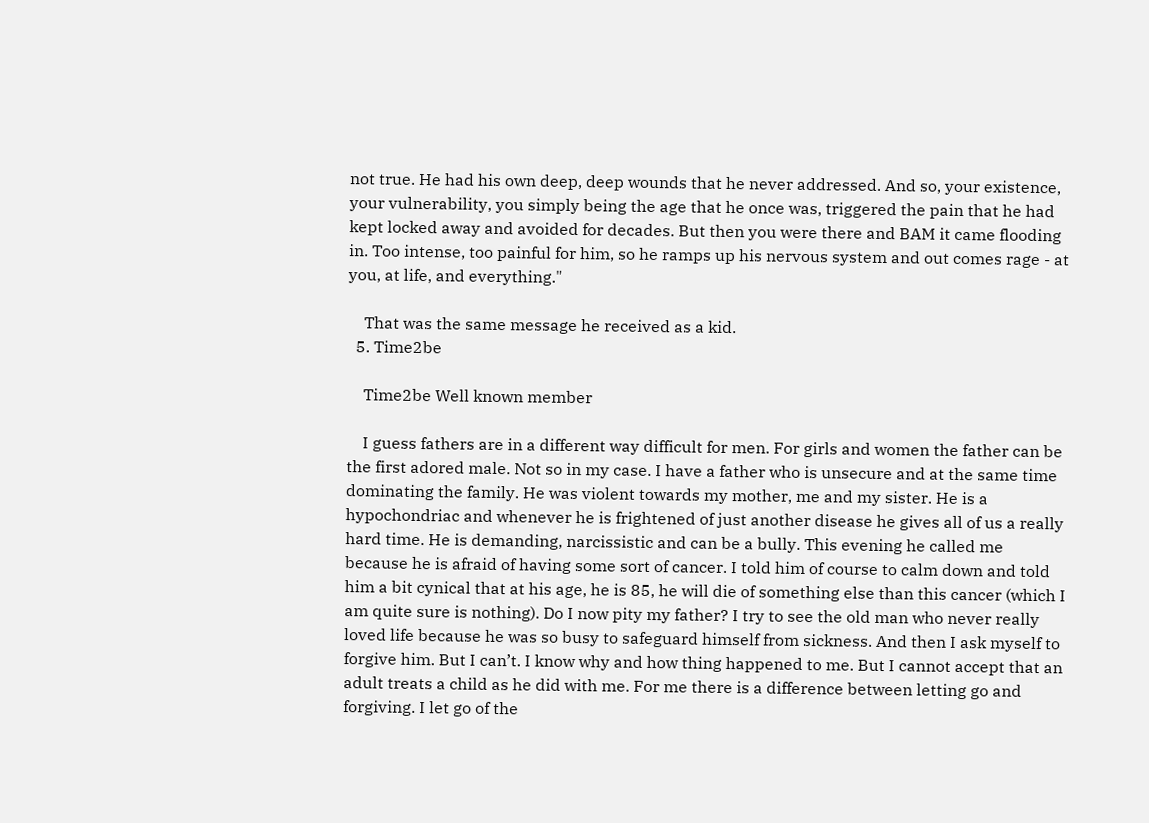not true. He had his own deep, deep wounds that he never addressed. And so, your existence, your vulnerability, you simply being the age that he once was, triggered the pain that he had kept locked away and avoided for decades. But then you were there and BAM it came flooding in. Too intense, too painful for him, so he ramps up his nervous system and out comes rage - at you, at life, and everything."

    That was the same message he received as a kid.
  5. Time2be

    Time2be Well known member

    I guess fathers are in a different way difficult for men. For girls and women the father can be the first adored male. Not so in my case. I have a father who is unsecure and at the same time dominating the family. He was violent towards my mother, me and my sister. He is a hypochondriac and whenever he is frightened of just another disease he gives all of us a really hard time. He is demanding, narcissistic and can be a bully. This evening he called me because he is afraid of having some sort of cancer. I told him of course to calm down and told him a bit cynical that at his age, he is 85, he will die of something else than this cancer (which I am quite sure is nothing). Do I now pity my father? I try to see the old man who never really loved life because he was so busy to safeguard himself from sickness. And then I ask myself to forgive him. But I can’t. I know why and how thing happened to me. But I cannot accept that an adult treats a child as he did with me. For me there is a difference between letting go and forgiving. I let go of the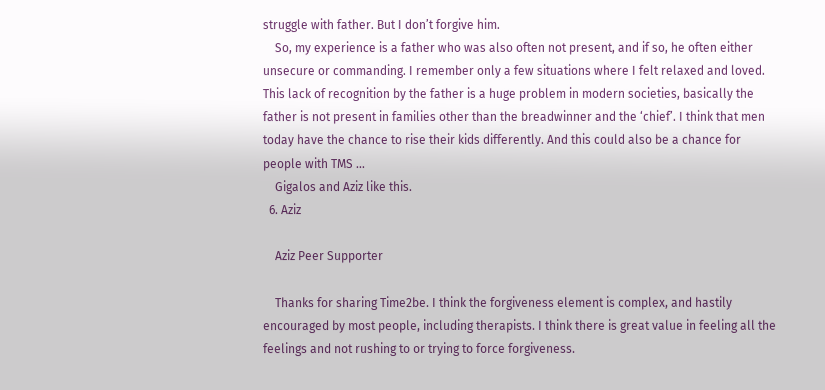struggle with father. But I don’t forgive him.
    So, my experience is a father who was also often not present, and if so, he often either unsecure or commanding. I remember only a few situations where I felt relaxed and loved. This lack of recognition by the father is a huge problem in modern societies, basically the father is not present in families other than the breadwinner and the ‘chief’. I think that men today have the chance to rise their kids differently. And this could also be a chance for people with TMS ...
    Gigalos and Aziz like this.
  6. Aziz

    Aziz Peer Supporter

    Thanks for sharing Time2be. I think the forgiveness element is complex, and hastily encouraged by most people, including therapists. I think there is great value in feeling all the feelings and not rushing to or trying to force forgiveness.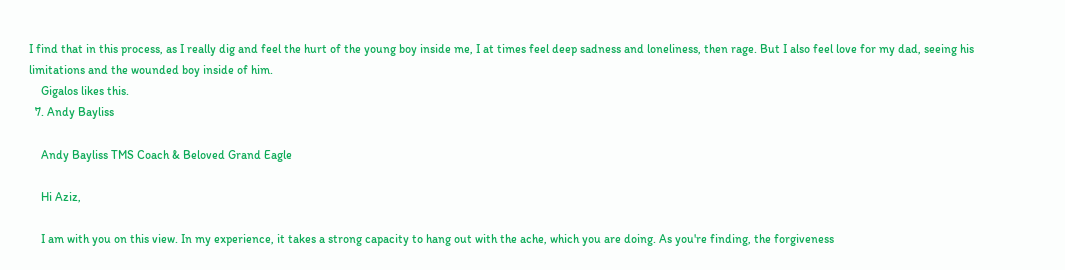I find that in this process, as I really dig and feel the hurt of the young boy inside me, I at times feel deep sadness and loneliness, then rage. But I also feel love for my dad, seeing his limitations and the wounded boy inside of him.
    Gigalos likes this.
  7. Andy Bayliss

    Andy Bayliss TMS Coach & Beloved Grand Eagle

    Hi Aziz,

    I am with you on this view. In my experience, it takes a strong capacity to hang out with the ache, which you are doing. As you're finding, the forgiveness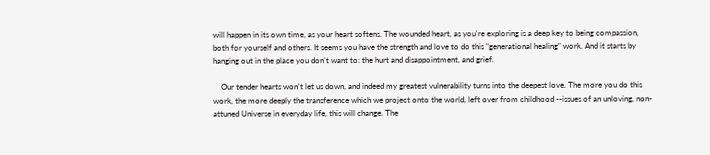will happen in its own time, as your heart softens. The wounded heart, as you're exploring is a deep key to being compassion, both for yourself and others. It seems you have the strength and love to do this "generational healing" work. And it starts by hanging out in the place you don't want to: the hurt and disappointment, and grief.

    Our tender hearts won't let us down, and indeed my greatest vulnerability turns into the deepest love. The more you do this work, the more deeply the transference which we project onto the world, left over from childhood --issues of an unloving, non-attuned Universe in everyday life, this will change. The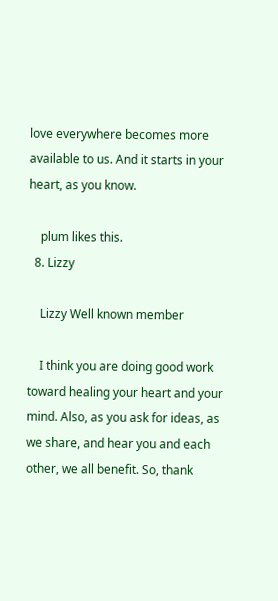love everywhere becomes more available to us. And it starts in your heart, as you know.

    plum likes this.
  8. Lizzy

    Lizzy Well known member

    I think you are doing good work toward healing your heart and your mind. Also, as you ask for ideas, as we share, and hear you and each other, we all benefit. So, thank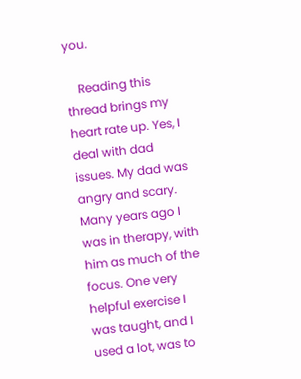you.

    Reading this thread brings my heart rate up. Yes, I deal with dad issues. My dad was angry and scary. Many years ago I was in therapy, with him as much of the focus. One very helpful exercise I was taught, and I used a lot, was to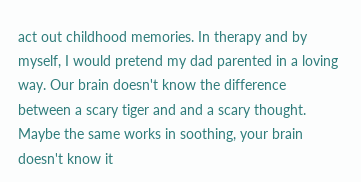act out childhood memories. In therapy and by myself, I would pretend my dad parented in a loving way. Our brain doesn't know the difference between a scary tiger and and a scary thought. Maybe the same works in soothing, your brain doesn't know it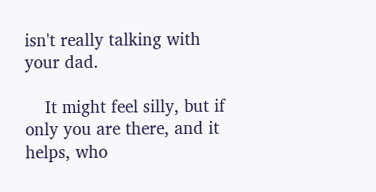isn't really talking with your dad.

    It might feel silly, but if only you are there, and it helps, who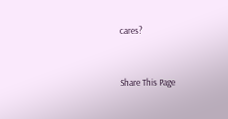cares?


Share This Page